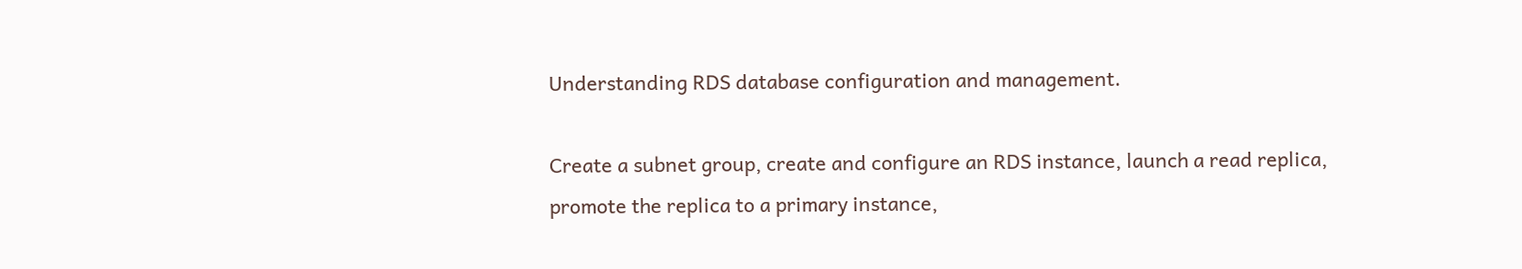Understanding RDS database configuration and management.

Create a subnet group, create and configure an RDS instance, launch a read replica, promote the replica to a primary instance,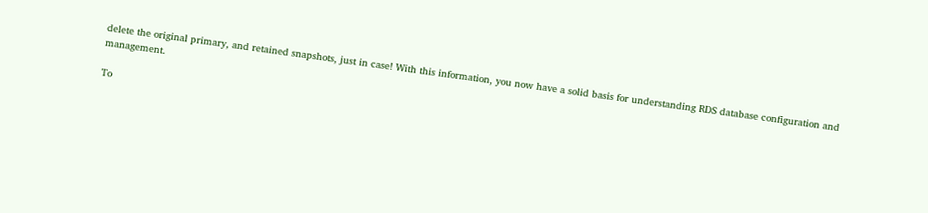delete the original primary, and retained snapshots, just in case! With this information, you now have a solid basis for understanding RDS database configuration and management.

To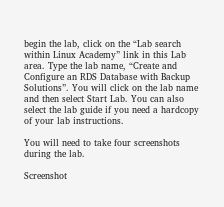begin the lab, click on the “Lab search within Linux Academy” link in this Lab area. Type the lab name, “Create and Configure an RDS Database with Backup Solutions”. You will click on the lab name and then select Start Lab. You can also select the lab guide if you need a hardcopy of your lab instructions.

You will need to take four screenshots during the lab.

Screenshot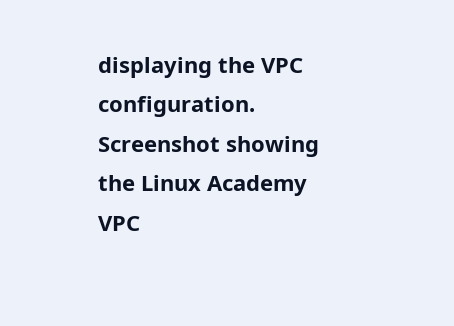displaying the VPC configuration.
Screenshot showing the Linux Academy VPC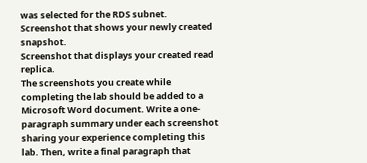was selected for the RDS subnet.
Screenshot that shows your newly created snapshot.
Screenshot that displays your created read replica.
The screenshots you create while completing the lab should be added to a Microsoft Word document. Write a one-paragraph summary under each screenshot sharing your experience completing this lab. Then, write a final paragraph that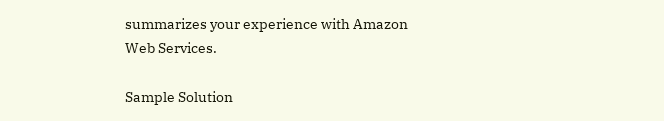summarizes your experience with Amazon Web Services.

Sample Solution